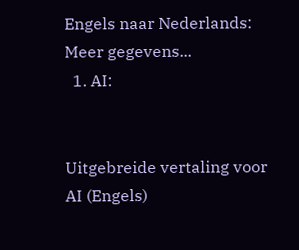Engels naar Nederlands:   Meer gegevens...
  1. AI:


Uitgebreide vertaling voor AI (Engels)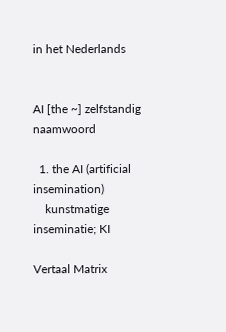in het Nederlands


AI [the ~] zelfstandig naamwoord

  1. the AI (artificial insemination)
    kunstmatige inseminatie; KI

Vertaal Matrix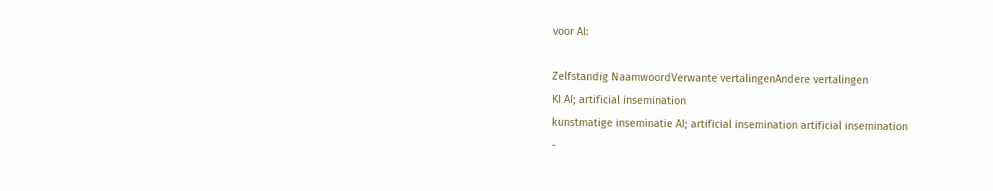voor AI:

Zelfstandig NaamwoordVerwante vertalingenAndere vertalingen
KI AI; artificial insemination
kunstmatige inseminatie AI; artificial insemination artificial insemination
-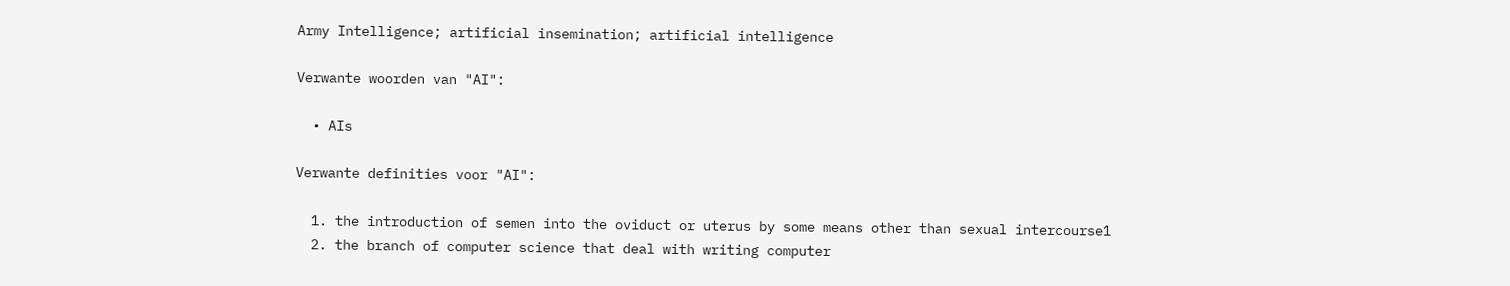Army Intelligence; artificial insemination; artificial intelligence

Verwante woorden van "AI":

  • AIs

Verwante definities voor "AI":

  1. the introduction of semen into the oviduct or uterus by some means other than sexual intercourse1
  2. the branch of computer science that deal with writing computer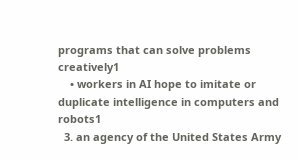programs that can solve problems creatively1
    • workers in AI hope to imitate or duplicate intelligence in computers and robots1
  3. an agency of the United States Army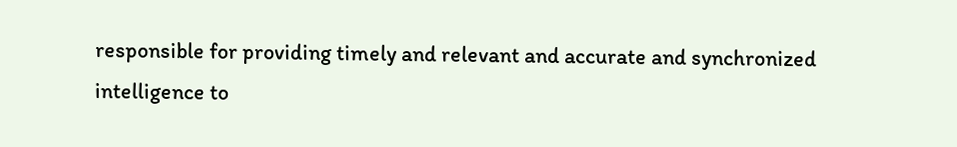responsible for providing timely and relevant and accurate and synchronized intelligence to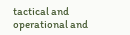tactical and operational and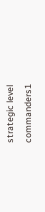strategic level commanders1